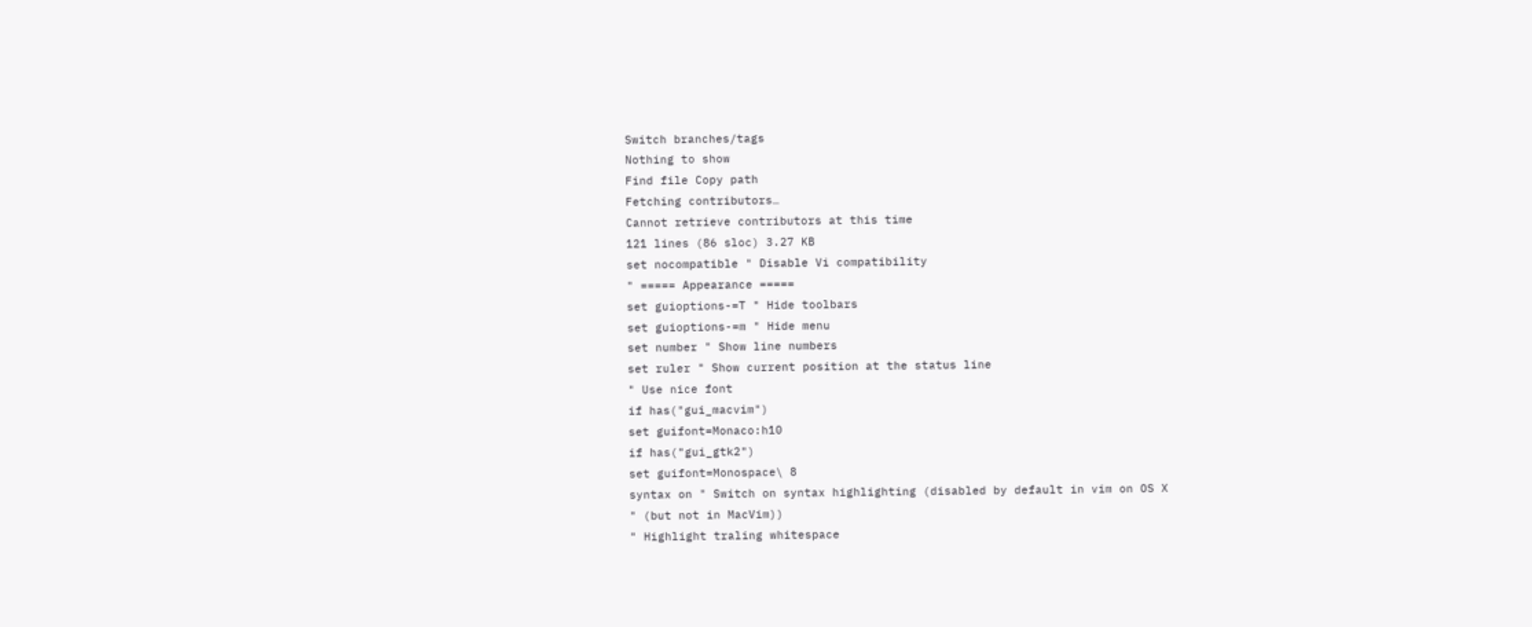Switch branches/tags
Nothing to show
Find file Copy path
Fetching contributors…
Cannot retrieve contributors at this time
121 lines (86 sloc) 3.27 KB
set nocompatible " Disable Vi compatibility
" ===== Appearance =====
set guioptions-=T " Hide toolbars
set guioptions-=m " Hide menu
set number " Show line numbers
set ruler " Show current position at the status line
" Use nice font
if has("gui_macvim")
set guifont=Monaco:h10
if has("gui_gtk2")
set guifont=Monospace\ 8
syntax on " Switch on syntax highlighting (disabled by default in vim on OS X
" (but not in MacVim))
" Highlight traling whitespace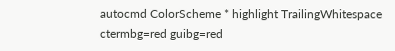autocmd ColorScheme * highlight TrailingWhitespace ctermbg=red guibg=red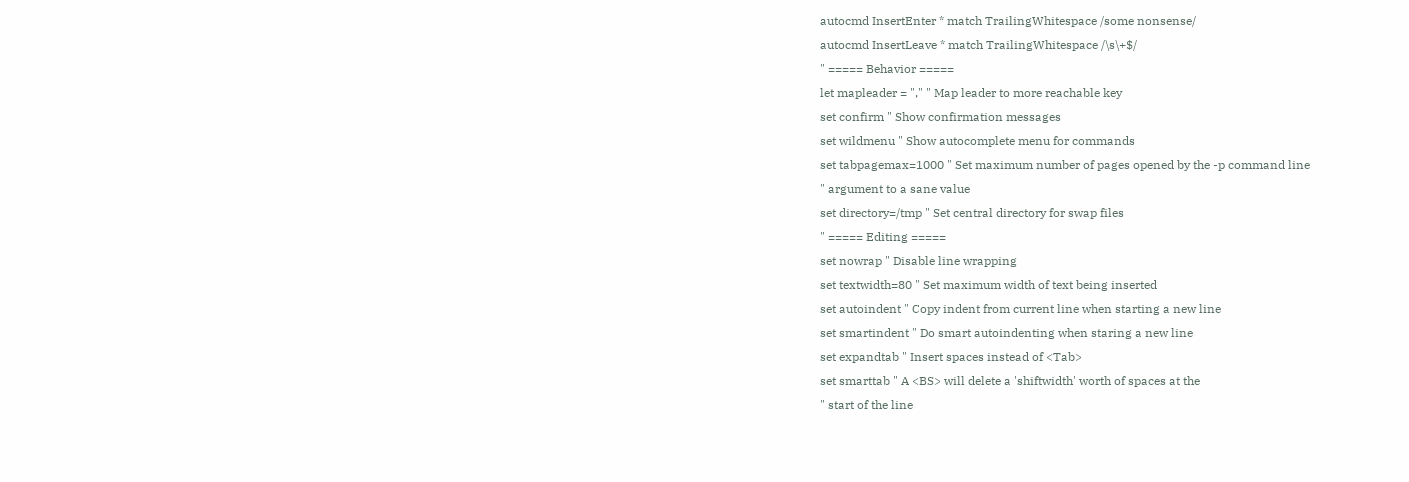autocmd InsertEnter * match TrailingWhitespace /some nonsense/
autocmd InsertLeave * match TrailingWhitespace /\s\+$/
" ===== Behavior =====
let mapleader = "," " Map leader to more reachable key
set confirm " Show confirmation messages
set wildmenu " Show autocomplete menu for commands
set tabpagemax=1000 " Set maximum number of pages opened by the -p command line
" argument to a sane value
set directory=/tmp " Set central directory for swap files
" ===== Editing =====
set nowrap " Disable line wrapping
set textwidth=80 " Set maximum width of text being inserted
set autoindent " Copy indent from current line when starting a new line
set smartindent " Do smart autoindenting when staring a new line
set expandtab " Insert spaces instead of <Tab>
set smarttab " A <BS> will delete a 'shiftwidth' worth of spaces at the
" start of the line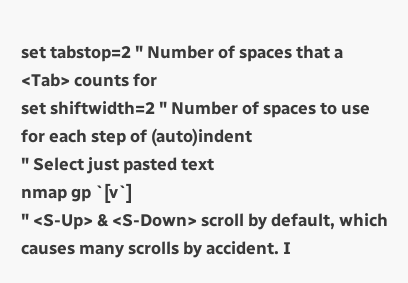set tabstop=2 " Number of spaces that a <Tab> counts for
set shiftwidth=2 " Number of spaces to use for each step of (auto)indent
" Select just pasted text
nmap gp `[v`]
" <S-Up> & <S-Down> scroll by default, which causes many scrolls by accident. I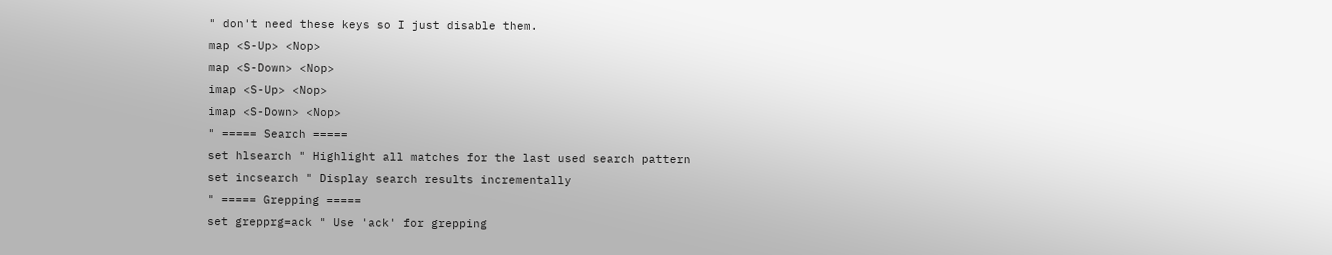" don't need these keys so I just disable them.
map <S-Up> <Nop>
map <S-Down> <Nop>
imap <S-Up> <Nop>
imap <S-Down> <Nop>
" ===== Search =====
set hlsearch " Highlight all matches for the last used search pattern
set incsearch " Display search results incrementally
" ===== Grepping =====
set grepprg=ack " Use 'ack' for grepping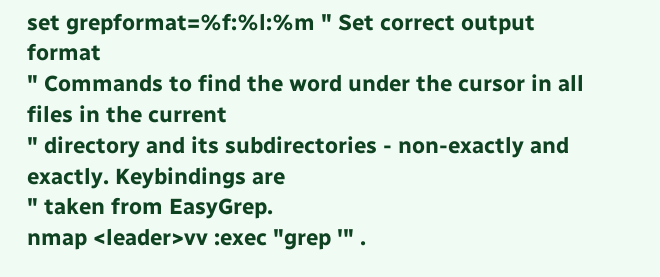set grepformat=%f:%l:%m " Set correct output format
" Commands to find the word under the cursor in all files in the current
" directory and its subdirectories - non-exactly and exactly. Keybindings are
" taken from EasyGrep.
nmap <leader>vv :exec "grep '" .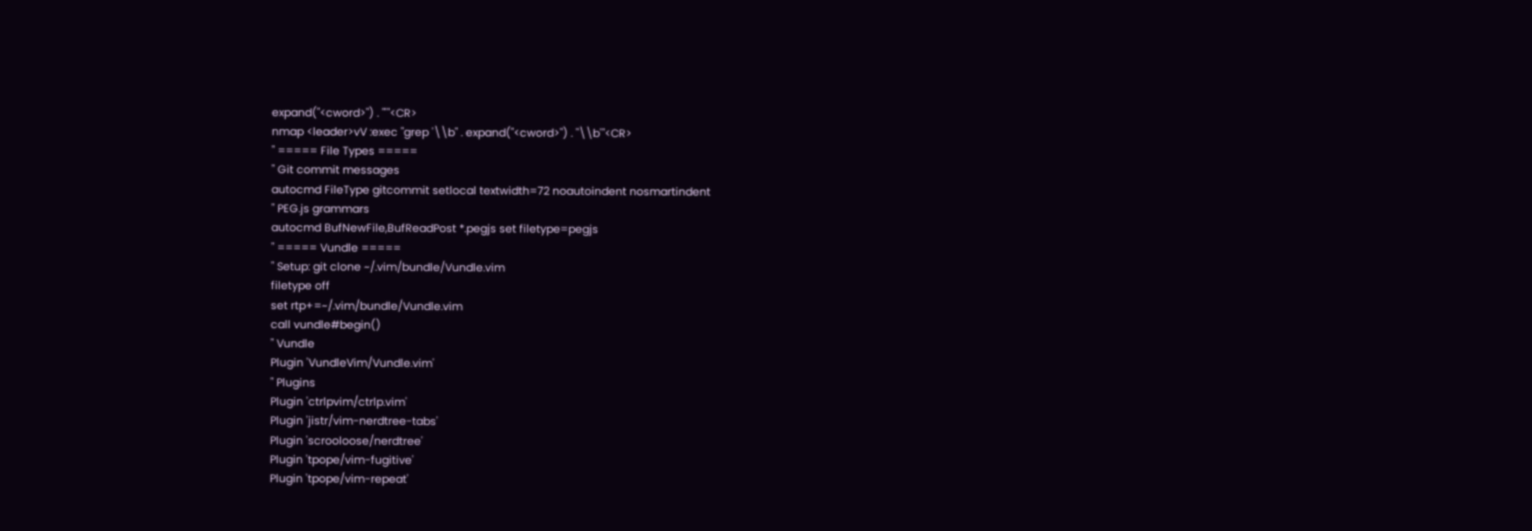expand("<cword>") . "'"<CR>
nmap <leader>vV :exec "grep '\\b" . expand("<cword>") . "\\b'"<CR>
" ===== File Types =====
" Git commit messages
autocmd FileType gitcommit setlocal textwidth=72 noautoindent nosmartindent
" PEG.js grammars
autocmd BufNewFile,BufReadPost *.pegjs set filetype=pegjs
" ===== Vundle =====
" Setup: git clone ~/.vim/bundle/Vundle.vim
filetype off
set rtp+=~/.vim/bundle/Vundle.vim
call vundle#begin()
" Vundle
Plugin 'VundleVim/Vundle.vim'
" Plugins
Plugin 'ctrlpvim/ctrlp.vim'
Plugin 'jistr/vim-nerdtree-tabs'
Plugin 'scrooloose/nerdtree'
Plugin 'tpope/vim-fugitive'
Plugin 'tpope/vim-repeat'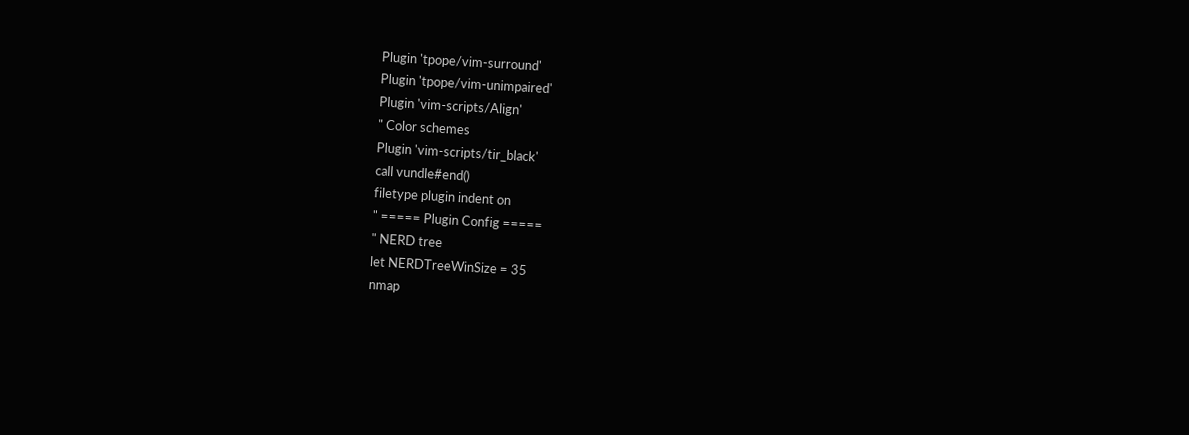Plugin 'tpope/vim-surround'
Plugin 'tpope/vim-unimpaired'
Plugin 'vim-scripts/Align'
" Color schemes
Plugin 'vim-scripts/tir_black'
call vundle#end()
filetype plugin indent on
" ===== Plugin Config =====
" NERD tree
let NERDTreeWinSize = 35
nmap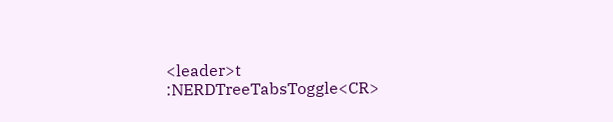<leader>t :NERDTreeTabsToggle<CR>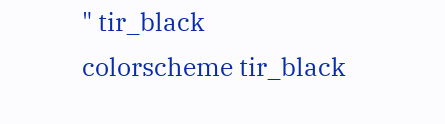" tir_black
colorscheme tir_black